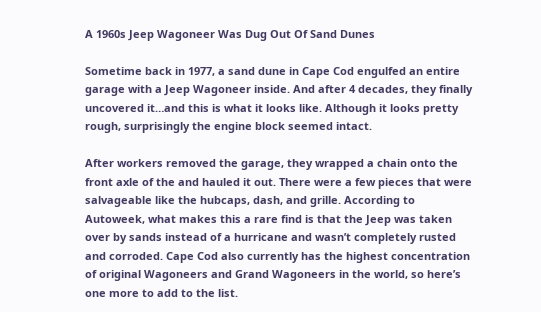A 1960s Jeep Wagoneer Was Dug Out Of Sand Dunes

Sometime back in 1977, a sand dune in Cape Cod engulfed an entire garage with a Jeep Wagoneer inside. And after 4 decades, they finally uncovered it…and this is what it looks like. Although it looks pretty rough, surprisingly the engine block seemed intact.

After workers removed the garage, they wrapped a chain onto the front axle of the and hauled it out. There were a few pieces that were salvageable like the hubcaps, dash, and grille. According to Autoweek, what makes this a rare find is that the Jeep was taken over by sands instead of a hurricane and wasn’t completely rusted and corroded. Cape Cod also currently has the highest concentration of original Wagoneers and Grand Wagoneers in the world, so here’s one more to add to the list.